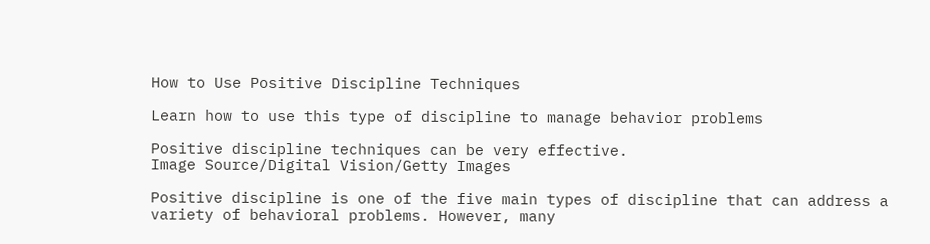How to Use Positive Discipline Techniques

Learn how to use this type of discipline to manage behavior problems

Positive discipline techniques can be very effective.
Image Source/Digital Vision/Getty Images

Positive discipline is one of the five main types of discipline that can address a variety of behavioral problems. However, many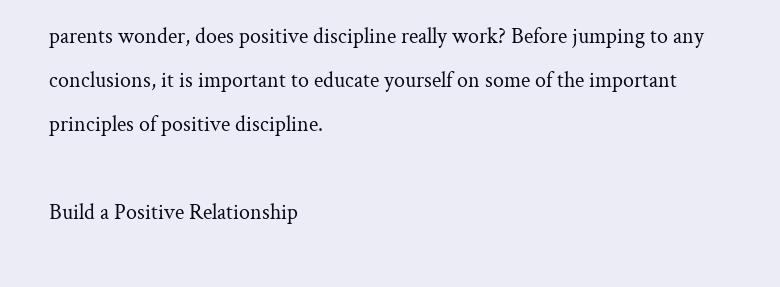parents wonder, does positive discipline really work? Before jumping to any conclusions, it is important to educate yourself on some of the important principles of positive discipline.

Build a Positive Relationship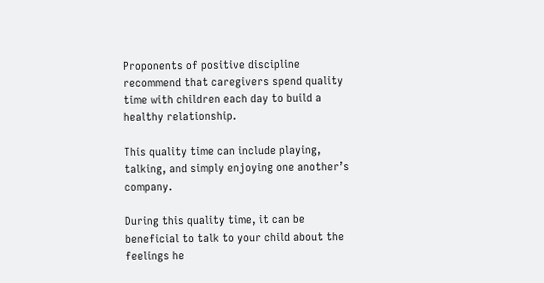Proponents of positive discipline recommend that caregivers spend quality time with children each day to build a healthy relationship.

This quality time can include playing, talking, and simply enjoying one another’s company.

During this quality time, it can be beneficial to talk to your child about the feelings he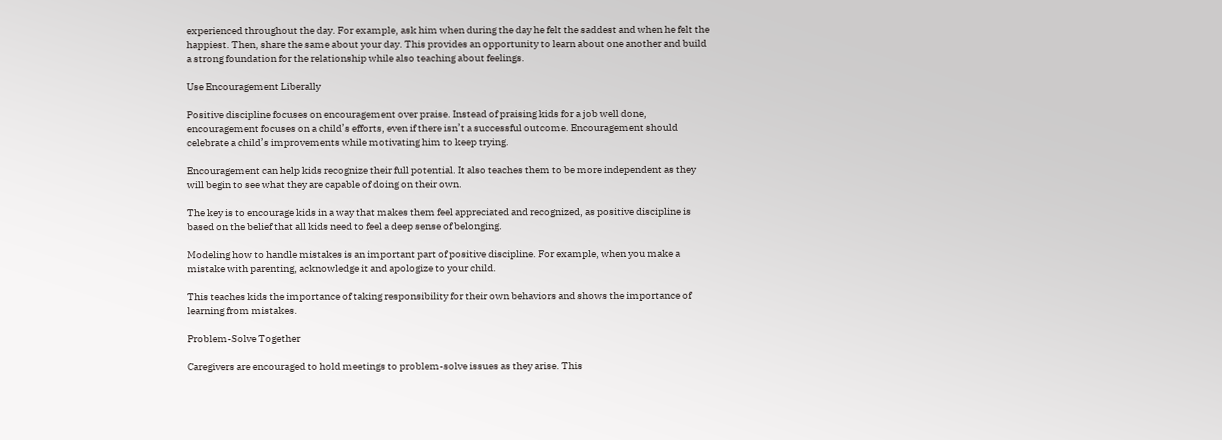experienced throughout the day. For example, ask him when during the day he felt the saddest and when he felt the happiest. Then, share the same about your day. This provides an opportunity to learn about one another and build a strong foundation for the relationship while also teaching about feelings.

Use Encouragement Liberally

Positive discipline focuses on encouragement over praise. Instead of praising kids for a job well done, encouragement focuses on a child’s efforts, even if there isn’t a successful outcome. Encouragement should celebrate a child’s improvements while motivating him to keep trying.

Encouragement can help kids recognize their full potential. It also teaches them to be more independent as they will begin to see what they are capable of doing on their own.

The key is to encourage kids in a way that makes them feel appreciated and recognized, as positive discipline is based on the belief that all kids need to feel a deep sense of belonging.

Modeling how to handle mistakes is an important part of positive discipline. For example, when you make a mistake with parenting, acknowledge it and apologize to your child.

This teaches kids the importance of taking responsibility for their own behaviors and shows the importance of learning from mistakes.

Problem-Solve Together

Caregivers are encouraged to hold meetings to problem-solve issues as they arise. This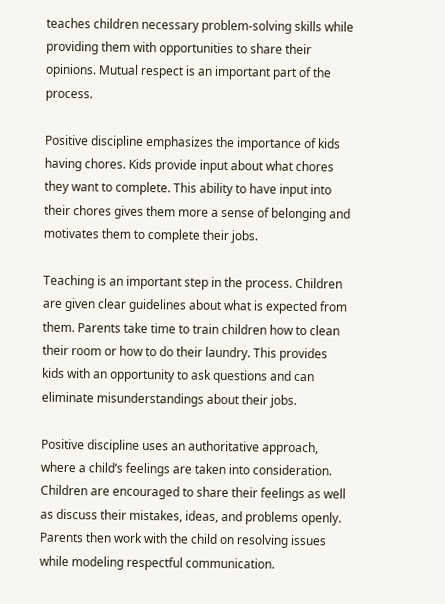teaches children necessary problem-solving skills while providing them with opportunities to share their opinions. Mutual respect is an important part of the process.

Positive discipline emphasizes the importance of kids having chores. Kids provide input about what chores they want to complete. This ability to have input into their chores gives them more a sense of belonging and motivates them to complete their jobs.

Teaching is an important step in the process. Children are given clear guidelines about what is expected from them. Parents take time to train children how to clean their room or how to do their laundry. This provides kids with an opportunity to ask questions and can eliminate misunderstandings about their jobs.

Positive discipline uses an authoritative approach, where a child’s feelings are taken into consideration. Children are encouraged to share their feelings as well as discuss their mistakes, ideas, and problems openly. Parents then work with the child on resolving issues while modeling respectful communication.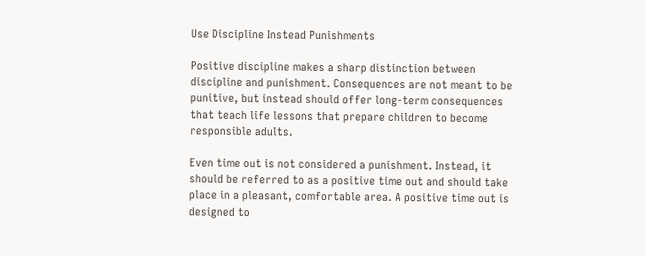Use Discipline Instead Punishments

Positive discipline makes a sharp distinction between discipline and punishment. Consequences are not meant to be punitive, but instead should offer long-term consequences that teach life lessons that prepare children to become responsible adults.

Even time out is not considered a punishment. Instead, it should be referred to as a positive time out and should take place in a pleasant, comfortable area. A positive time out is designed to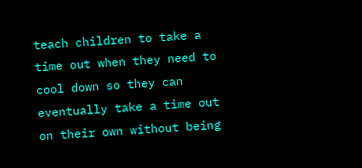teach children to take a time out when they need to cool down so they can eventually take a time out on their own without being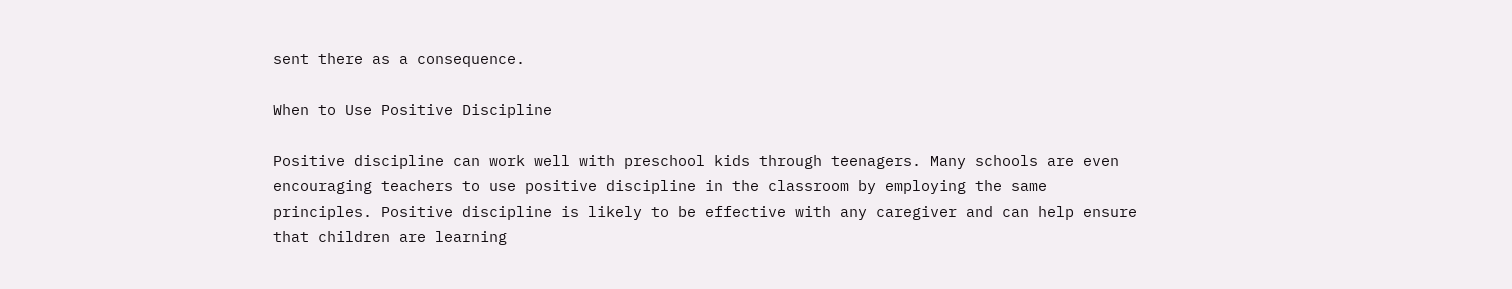sent there as a consequence.

When to Use Positive Discipline

Positive discipline can work well with preschool kids through teenagers. Many schools are even encouraging teachers to use positive discipline in the classroom by employing the same principles. Positive discipline is likely to be effective with any caregiver and can help ensure that children are learning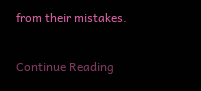from their mistakes.

Continue Reading